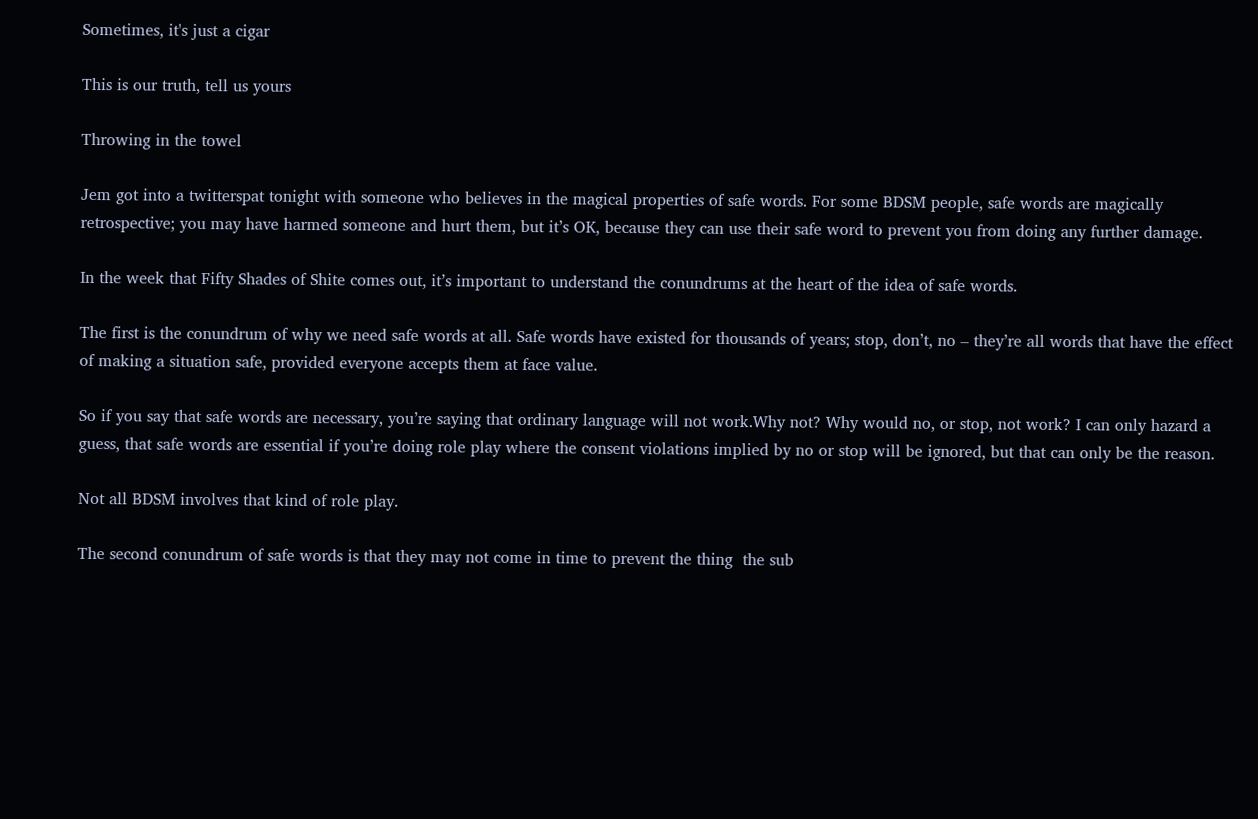Sometimes, it's just a cigar

This is our truth, tell us yours

Throwing in the towel

Jem got into a twitterspat tonight with someone who believes in the magical properties of safe words. For some BDSM people, safe words are magically retrospective; you may have harmed someone and hurt them, but it’s OK, because they can use their safe word to prevent you from doing any further damage.

In the week that Fifty Shades of Shite comes out, it’s important to understand the conundrums at the heart of the idea of safe words.

The first is the conundrum of why we need safe words at all. Safe words have existed for thousands of years; stop, don’t, no – they’re all words that have the effect of making a situation safe, provided everyone accepts them at face value.

So if you say that safe words are necessary, you’re saying that ordinary language will not work.Why not? Why would no, or stop, not work? I can only hazard a guess, that safe words are essential if you’re doing role play where the consent violations implied by no or stop will be ignored, but that can only be the reason.

Not all BDSM involves that kind of role play.

The second conundrum of safe words is that they may not come in time to prevent the thing  the sub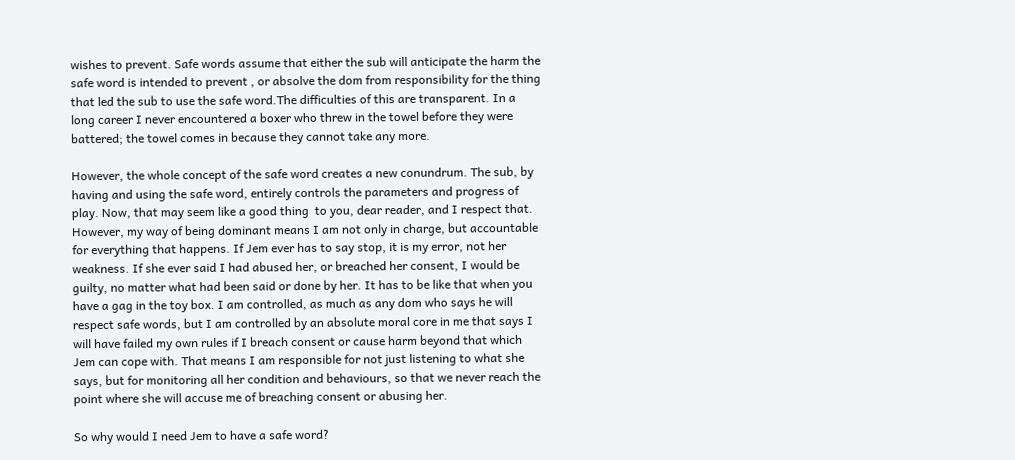wishes to prevent. Safe words assume that either the sub will anticipate the harm the safe word is intended to prevent , or absolve the dom from responsibility for the thing that led the sub to use the safe word.The difficulties of this are transparent. In a long career I never encountered a boxer who threw in the towel before they were battered; the towel comes in because they cannot take any more.

However, the whole concept of the safe word creates a new conundrum. The sub, by having and using the safe word, entirely controls the parameters and progress of play. Now, that may seem like a good thing  to you, dear reader, and I respect that. However, my way of being dominant means I am not only in charge, but accountable for everything that happens. If Jem ever has to say stop, it is my error, not her weakness. If she ever said I had abused her, or breached her consent, I would be guilty, no matter what had been said or done by her. It has to be like that when you have a gag in the toy box. I am controlled, as much as any dom who says he will respect safe words, but I am controlled by an absolute moral core in me that says I will have failed my own rules if I breach consent or cause harm beyond that which Jem can cope with. That means I am responsible for not just listening to what she says, but for monitoring all her condition and behaviours, so that we never reach the point where she will accuse me of breaching consent or abusing her.

So why would I need Jem to have a safe word?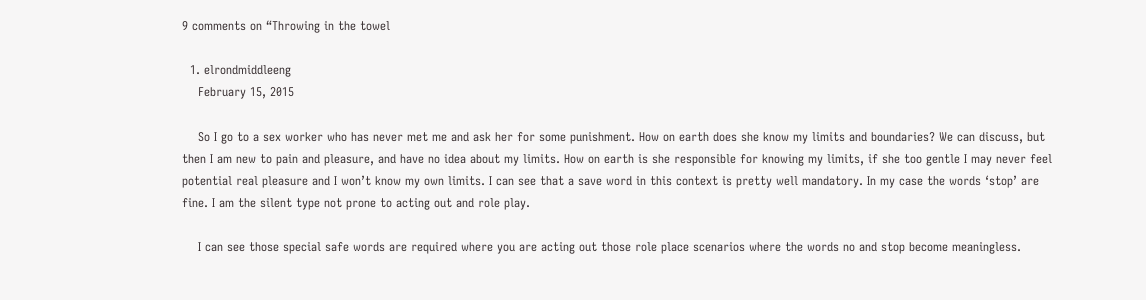9 comments on “Throwing in the towel

  1. elrondmiddleeng
    February 15, 2015

    So I go to a sex worker who has never met me and ask her for some punishment. How on earth does she know my limits and boundaries? We can discuss, but then I am new to pain and pleasure, and have no idea about my limits. How on earth is she responsible for knowing my limits, if she too gentle I may never feel potential real pleasure and I won’t know my own limits. I can see that a save word in this context is pretty well mandatory. In my case the words ‘stop’ are fine. I am the silent type not prone to acting out and role play.

    I can see those special safe words are required where you are acting out those role place scenarios where the words no and stop become meaningless.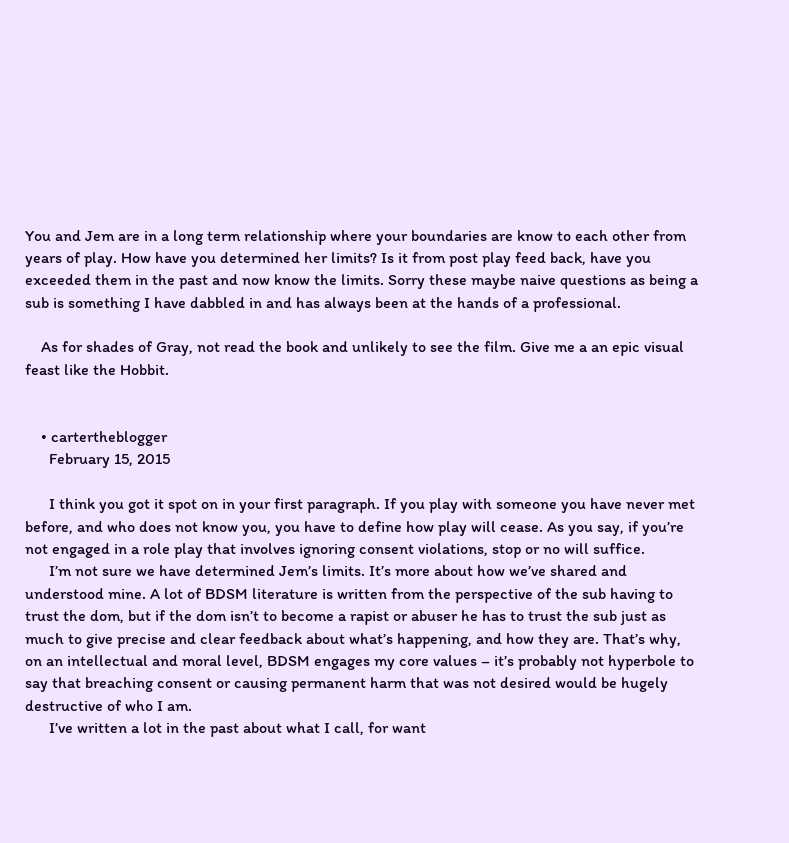You and Jem are in a long term relationship where your boundaries are know to each other from years of play. How have you determined her limits? Is it from post play feed back, have you exceeded them in the past and now know the limits. Sorry these maybe naive questions as being a sub is something I have dabbled in and has always been at the hands of a professional.

    As for shades of Gray, not read the book and unlikely to see the film. Give me a an epic visual feast like the Hobbit.


    • cartertheblogger
      February 15, 2015

      I think you got it spot on in your first paragraph. If you play with someone you have never met before, and who does not know you, you have to define how play will cease. As you say, if you’re not engaged in a role play that involves ignoring consent violations, stop or no will suffice.
      I’m not sure we have determined Jem’s limits. It’s more about how we’ve shared and understood mine. A lot of BDSM literature is written from the perspective of the sub having to trust the dom, but if the dom isn’t to become a rapist or abuser he has to trust the sub just as much to give precise and clear feedback about what’s happening, and how they are. That’s why, on an intellectual and moral level, BDSM engages my core values – it’s probably not hyperbole to say that breaching consent or causing permanent harm that was not desired would be hugely destructive of who I am.
      I’ve written a lot in the past about what I call, for want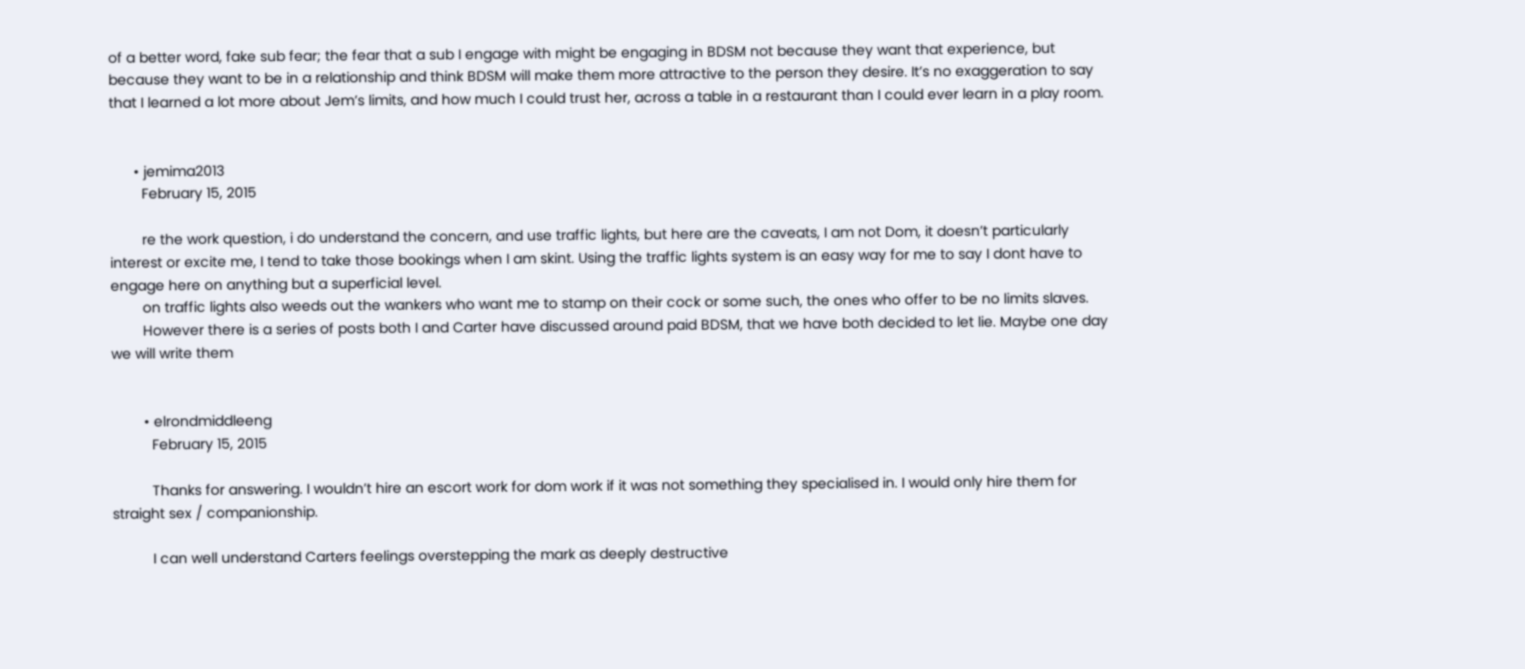of a better word, fake sub fear; the fear that a sub I engage with might be engaging in BDSM not because they want that experience, but because they want to be in a relationship and think BDSM will make them more attractive to the person they desire. It’s no exaggeration to say that I learned a lot more about Jem’s limits, and how much I could trust her, across a table in a restaurant than I could ever learn in a play room.


      • jemima2013
        February 15, 2015

        re the work question, i do understand the concern, and use traffic lights, but here are the caveats, I am not Dom, it doesn’t particularly interest or excite me, I tend to take those bookings when I am skint. Using the traffic lights system is an easy way for me to say I dont have to engage here on anything but a superficial level.
        on traffic lights also weeds out the wankers who want me to stamp on their cock or some such, the ones who offer to be no limits slaves.
        However there is a series of posts both I and Carter have discussed around paid BDSM, that we have both decided to let lie. Maybe one day we will write them


        • elrondmiddleeng
          February 15, 2015

          Thanks for answering. I wouldn’t hire an escort work for dom work if it was not something they specialised in. I would only hire them for straight sex / companionship.

          I can well understand Carters feelings overstepping the mark as deeply destructive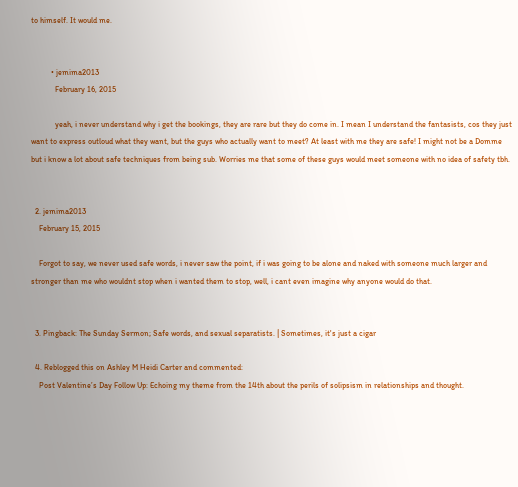to himself. It would me.


          • jemima2013
            February 16, 2015

            yeah, i never understand why i get the bookings, they are rare but they do come in. I mean I understand the fantasists, cos they just want to express outloud what they want, but the guys who actually want to meet? At least with me they are safe! I might not be a Domme but i know a lot about safe techniques from being sub. Worries me that some of these guys would meet someone with no idea of safety tbh.


  2. jemima2013
    February 15, 2015

    Forgot to say, we never used safe words, i never saw the point, if i was going to be alone and naked with someone much larger and stronger than me who wouldnt stop when i wanted them to stop, well, i cant even imagine why anyone would do that.


  3. Pingback: The Sunday Sermon; Safe words, and sexual separatists. | Sometimes, it's just a cigar

  4. Reblogged this on Ashley M Heidi Carter and commented:
    Post Valentine’s Day Follow Up: Echoing my theme from the 14th about the perils of solipsism in relationships and thought.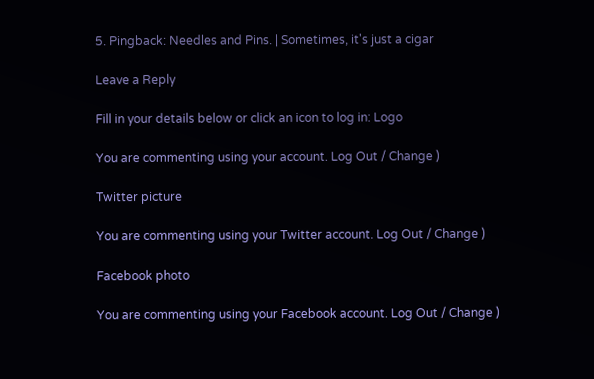5. Pingback: Needles and Pins. | Sometimes, it's just a cigar

Leave a Reply

Fill in your details below or click an icon to log in: Logo

You are commenting using your account. Log Out / Change )

Twitter picture

You are commenting using your Twitter account. Log Out / Change )

Facebook photo

You are commenting using your Facebook account. Log Out / Change )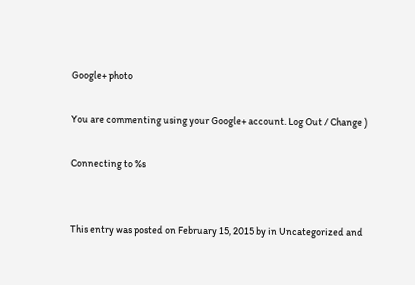Google+ photo

You are commenting using your Google+ account. Log Out / Change )

Connecting to %s


This entry was posted on February 15, 2015 by in Uncategorized and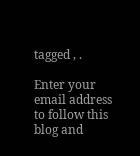tagged , .

Enter your email address to follow this blog and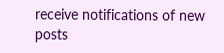receive notifications of new posts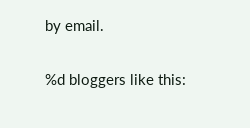by email.

%d bloggers like this: